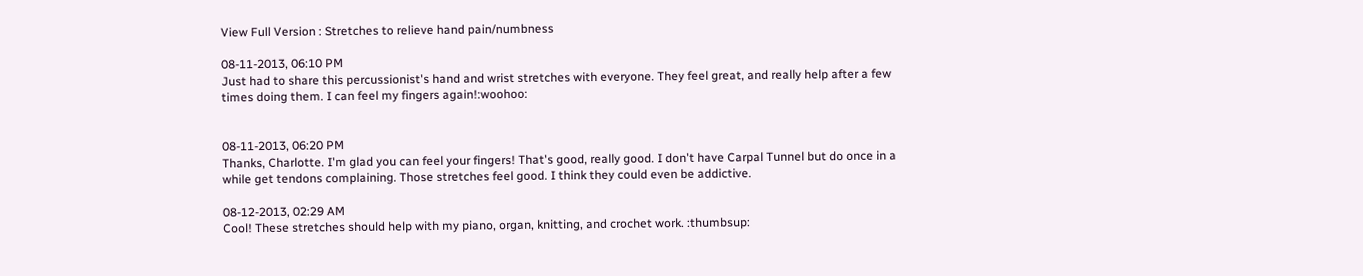View Full Version : Stretches to relieve hand pain/numbness

08-11-2013, 06:10 PM
Just had to share this percussionist's hand and wrist stretches with everyone. They feel great, and really help after a few times doing them. I can feel my fingers again!:woohoo:


08-11-2013, 06:20 PM
Thanks, Charlotte. I'm glad you can feel your fingers! That's good, really good. I don't have Carpal Tunnel but do once in a while get tendons complaining. Those stretches feel good. I think they could even be addictive.

08-12-2013, 02:29 AM
Cool! These stretches should help with my piano, organ, knitting, and crochet work. :thumbsup: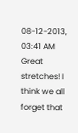08-12-2013, 03:41 AM
Great stretches! I think we all forget that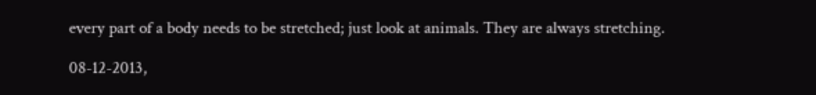every part of a body needs to be stretched; just look at animals. They are always stretching.

08-12-2013,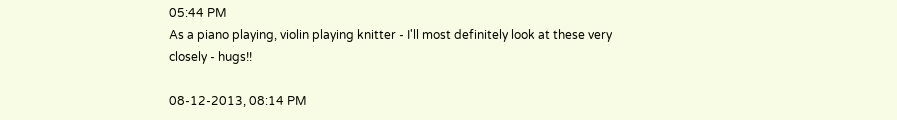05:44 PM
As a piano playing, violin playing knitter - I'll most definitely look at these very closely - hugs!!

08-12-2013, 08:14 PM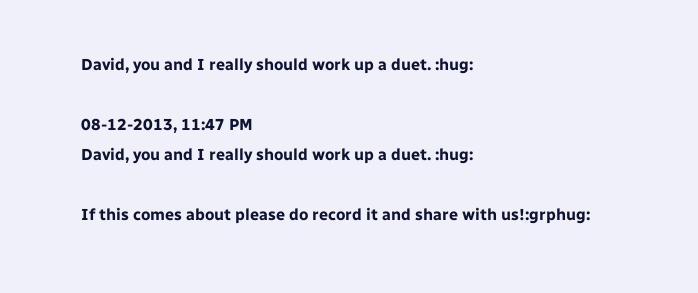David, you and I really should work up a duet. :hug:

08-12-2013, 11:47 PM
David, you and I really should work up a duet. :hug:

If this comes about please do record it and share with us!:grphug: